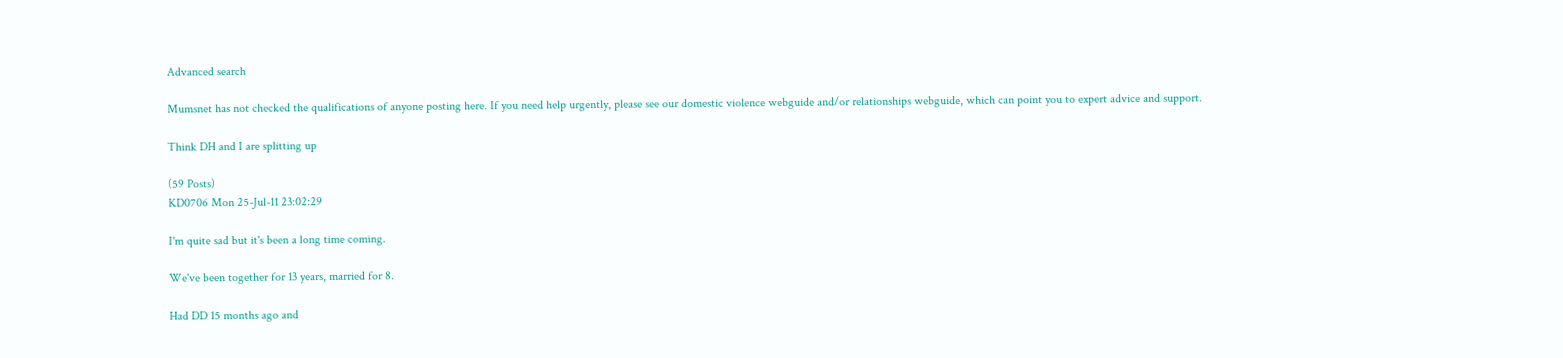Advanced search

Mumsnet has not checked the qualifications of anyone posting here. If you need help urgently, please see our domestic violence webguide and/or relationships webguide, which can point you to expert advice and support.

Think DH and I are splitting up

(59 Posts)
KD0706 Mon 25-Jul-11 23:02:29

I'm quite sad but it's been a long time coming.

We've been together for 13 years, married for 8.

Had DD 15 months ago and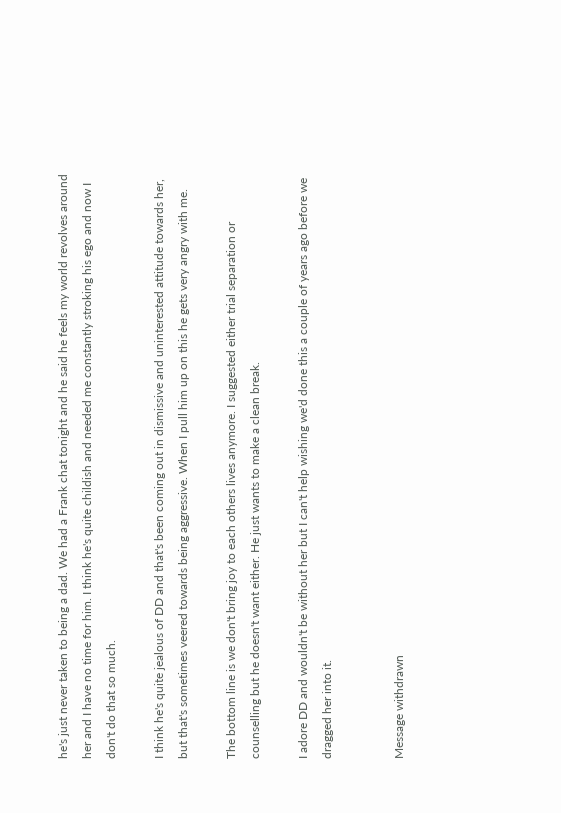he's just never taken to being a dad. We had a Frank chat tonight and he said he feels my world revolves around her and I have no time for him. I think he's quite childish and needed me constantly stroking his ego and now I don't do that so much.

I think he's quite jealous of DD and that's been coming out in dismissive and uninterested attitude towards her, but that's sometimes veered towards being aggressive. When I pull him up on this he gets very angry with me.

The bottom line is we don't bring joy to each others lives anymore. I suggested either trial separation or counselling but he doesn't want either. He just wants to make a clean break.

I adore DD and wouldn't be without her but I can't help wishing we'd done this a couple of years ago before we dragged her into it.


Message withdrawn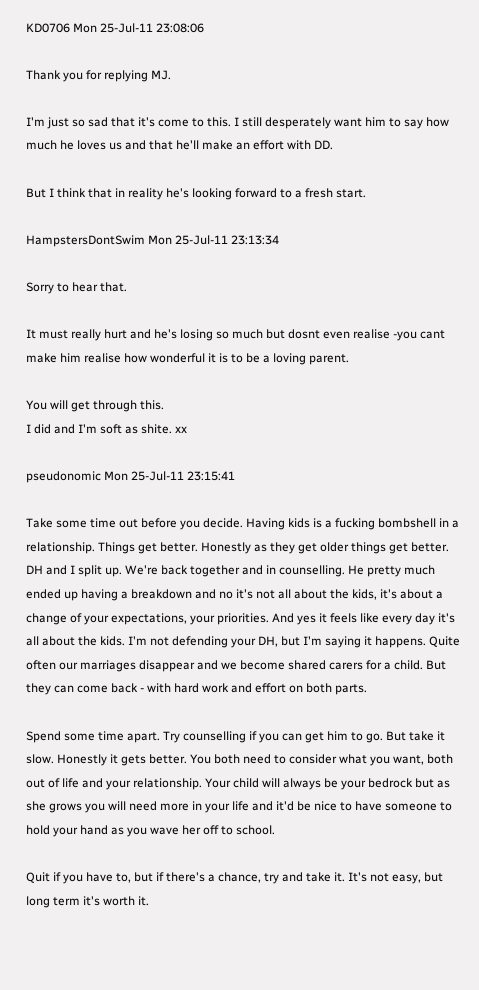KD0706 Mon 25-Jul-11 23:08:06

Thank you for replying MJ.

I'm just so sad that it's come to this. I still desperately want him to say how much he loves us and that he'll make an effort with DD.

But I think that in reality he's looking forward to a fresh start.

HampstersDontSwim Mon 25-Jul-11 23:13:34

Sorry to hear that.

It must really hurt and he's losing so much but dosnt even realise -you cant make him realise how wonderful it is to be a loving parent.

You will get through this.
I did and I'm soft as shite. xx

pseudonomic Mon 25-Jul-11 23:15:41

Take some time out before you decide. Having kids is a fucking bombshell in a relationship. Things get better. Honestly as they get older things get better. DH and I split up. We're back together and in counselling. He pretty much ended up having a breakdown and no it's not all about the kids, it's about a change of your expectations, your priorities. And yes it feels like every day it's all about the kids. I'm not defending your DH, but I'm saying it happens. Quite often our marriages disappear and we become shared carers for a child. But they can come back - with hard work and effort on both parts.

Spend some time apart. Try counselling if you can get him to go. But take it slow. Honestly it gets better. You both need to consider what you want, both out of life and your relationship. Your child will always be your bedrock but as she grows you will need more in your life and it'd be nice to have someone to hold your hand as you wave her off to school.

Quit if you have to, but if there's a chance, try and take it. It's not easy, but long term it's worth it.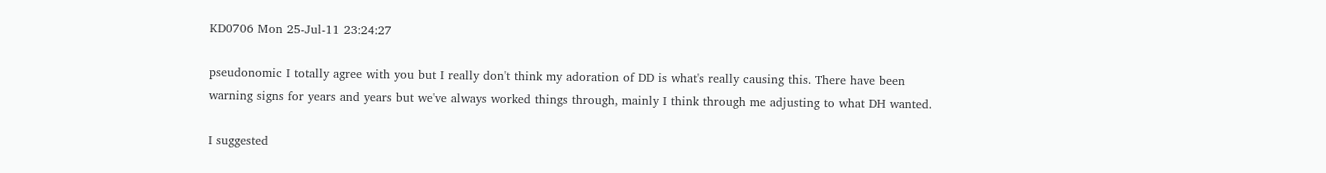KD0706 Mon 25-Jul-11 23:24:27

pseudonomic I totally agree with you but I really don't think my adoration of DD is what's really causing this. There have been warning signs for years and years but we've always worked things through, mainly I think through me adjusting to what DH wanted.

I suggested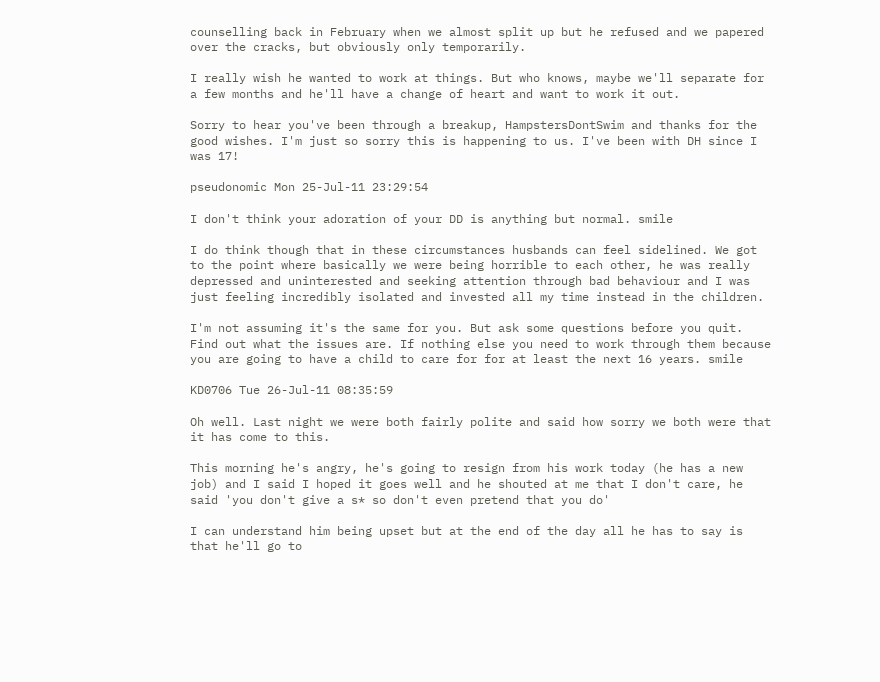counselling back in February when we almost split up but he refused and we papered over the cracks, but obviously only temporarily.

I really wish he wanted to work at things. But who knows, maybe we'll separate for a few months and he'll have a change of heart and want to work it out.

Sorry to hear you've been through a breakup, HampstersDontSwim and thanks for the good wishes. I'm just so sorry this is happening to us. I've been with DH since I was 17!

pseudonomic Mon 25-Jul-11 23:29:54

I don't think your adoration of your DD is anything but normal. smile

I do think though that in these circumstances husbands can feel sidelined. We got to the point where basically we were being horrible to each other, he was really depressed and uninterested and seeking attention through bad behaviour and I was just feeling incredibly isolated and invested all my time instead in the children.

I'm not assuming it's the same for you. But ask some questions before you quit. Find out what the issues are. If nothing else you need to work through them because you are going to have a child to care for for at least the next 16 years. smile

KD0706 Tue 26-Jul-11 08:35:59

Oh well. Last night we were both fairly polite and said how sorry we both were that it has come to this.

This morning he's angry, he's going to resign from his work today (he has a new job) and I said I hoped it goes well and he shouted at me that I don't care, he said 'you don't give a s* so don't even pretend that you do'

I can understand him being upset but at the end of the day all he has to say is that he'll go to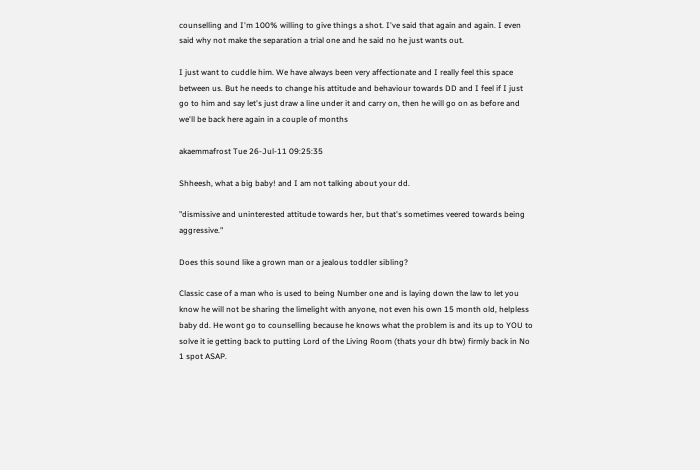counselling and I'm 100% willing to give things a shot. I've said that again and again. I even said why not make the separation a trial one and he said no he just wants out.

I just want to cuddle him. We have always been very affectionate and I really feel this space between us. But he needs to change his attitude and behaviour towards DD and I feel if I just go to him and say let's just draw a line under it and carry on, then he will go on as before and we'll be back here again in a couple of months

akaemmafrost Tue 26-Jul-11 09:25:35

Shheesh, what a big baby! and I am not talking about your dd.

"dismissive and uninterested attitude towards her, but that's sometimes veered towards being aggressive."

Does this sound like a grown man or a jealous toddler sibling?

Classic case of a man who is used to being Number one and is laying down the law to let you know he will not be sharing the limelight with anyone, not even his own 15 month old, helpless baby dd. He wont go to counselling because he knows what the problem is and its up to YOU to solve it ie getting back to putting Lord of the Living Room (thats your dh btw) firmly back in No 1 spot ASAP.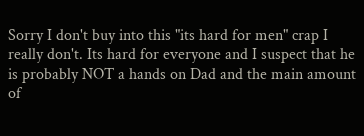Sorry I don't buy into this "its hard for men" crap I really don't. Its hard for everyone and I suspect that he is probably NOT a hands on Dad and the main amount of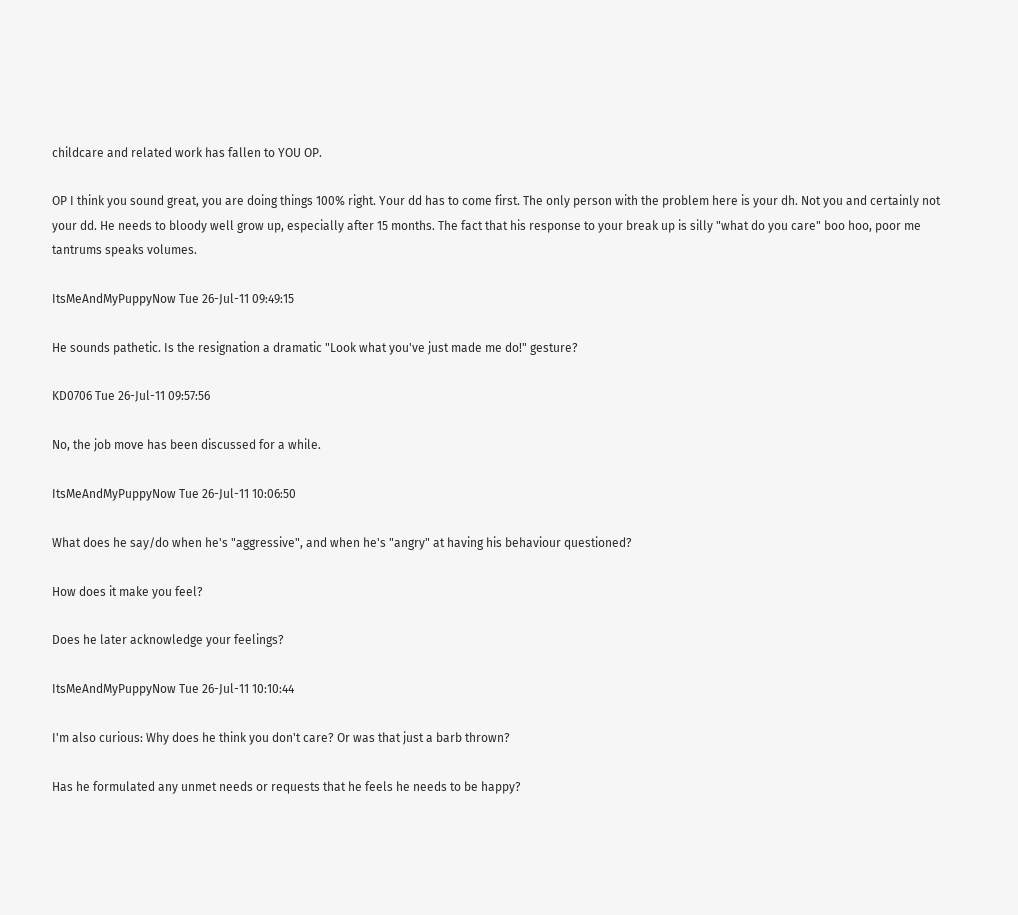childcare and related work has fallen to YOU OP.

OP I think you sound great, you are doing things 100% right. Your dd has to come first. The only person with the problem here is your dh. Not you and certainly not your dd. He needs to bloody well grow up, especially after 15 months. The fact that his response to your break up is silly "what do you care" boo hoo, poor me tantrums speaks volumes.

ItsMeAndMyPuppyNow Tue 26-Jul-11 09:49:15

He sounds pathetic. Is the resignation a dramatic "Look what you've just made me do!" gesture?

KD0706 Tue 26-Jul-11 09:57:56

No, the job move has been discussed for a while.

ItsMeAndMyPuppyNow Tue 26-Jul-11 10:06:50

What does he say/do when he's "aggressive", and when he's "angry" at having his behaviour questioned?

How does it make you feel?

Does he later acknowledge your feelings?

ItsMeAndMyPuppyNow Tue 26-Jul-11 10:10:44

I'm also curious: Why does he think you don't care? Or was that just a barb thrown?

Has he formulated any unmet needs or requests that he feels he needs to be happy?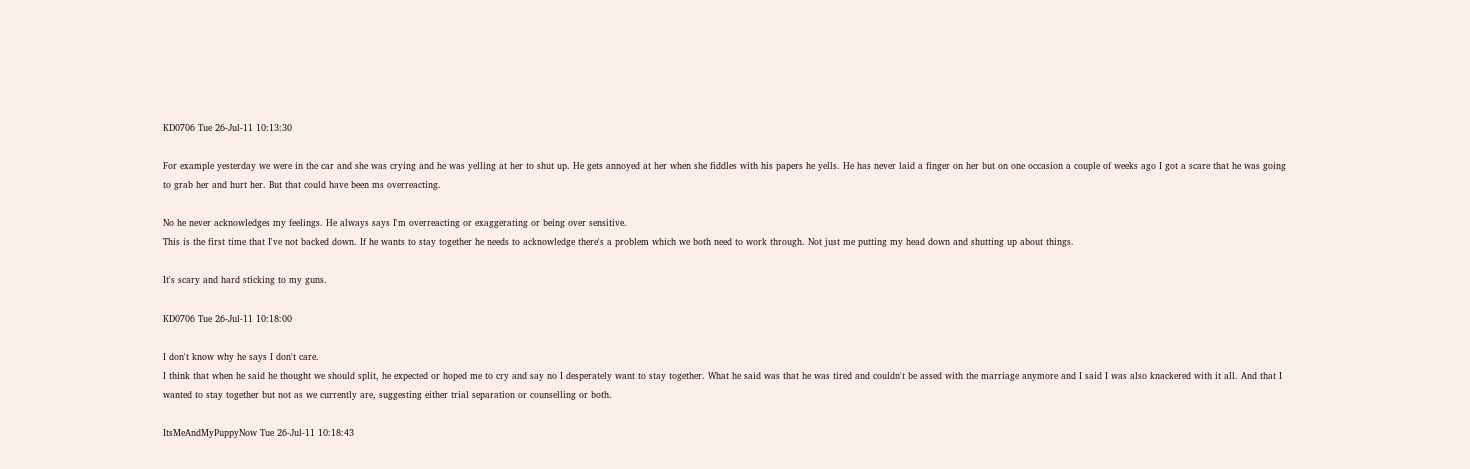KD0706 Tue 26-Jul-11 10:13:30

For example yesterday we were in the car and she was crying and he was yelling at her to shut up. He gets annoyed at her when she fiddles with his papers he yells. He has never laid a finger on her but on one occasion a couple of weeks ago I got a scare that he was going to grab her and hurt her. But that could have been ms overreacting.

No he never acknowledges my feelings. He always says I'm overreacting or exaggerating or being over sensitive.
This is the first time that I've not backed down. If he wants to stay together he needs to acknowledge there's a problem which we both need to work through. Not just me putting my head down and shutting up about things.

It's scary and hard sticking to my guns.

KD0706 Tue 26-Jul-11 10:18:00

I don't know why he says I don't care.
I think that when he said he thought we should split, he expected or hoped me to cry and say no I desperately want to stay together. What he said was that he was tired and couldn't be assed with the marriage anymore and I said I was also knackered with it all. And that I wanted to stay together but not as we currently are, suggesting either trial separation or counselling or both.

ItsMeAndMyPuppyNow Tue 26-Jul-11 10:18:43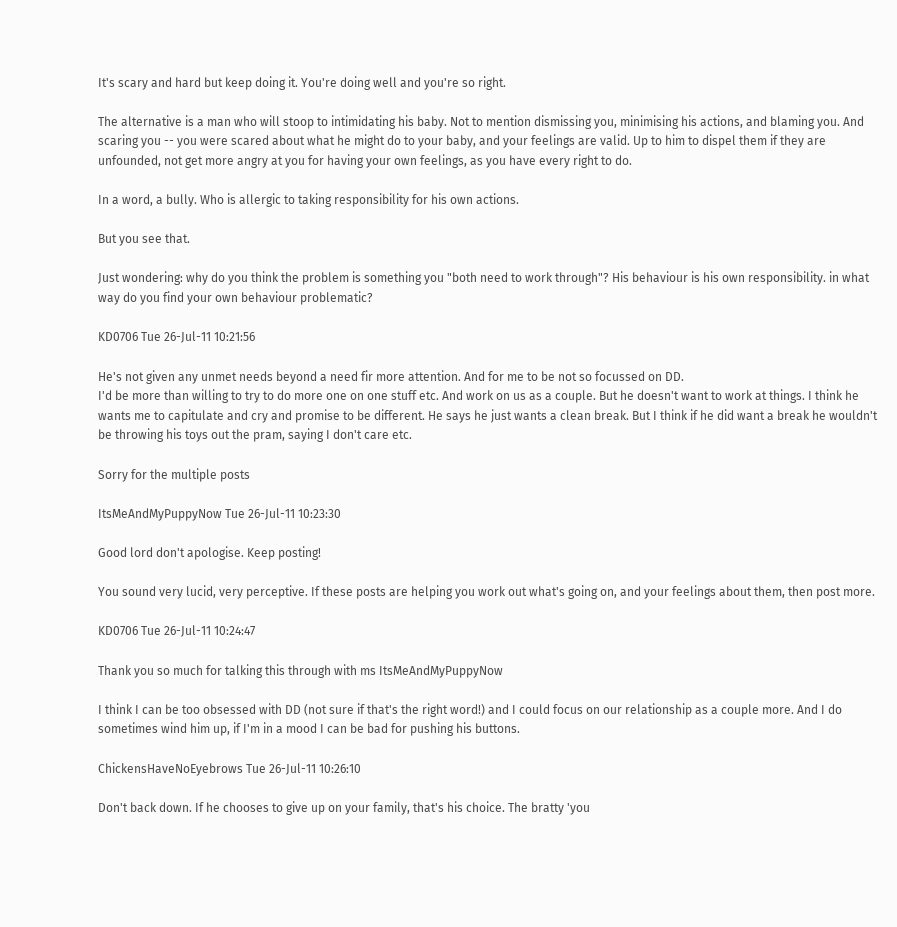It's scary and hard but keep doing it. You're doing well and you're so right.

The alternative is a man who will stoop to intimidating his baby. Not to mention dismissing you, minimising his actions, and blaming you. And scaring you -- you were scared about what he might do to your baby, and your feelings are valid. Up to him to dispel them if they are unfounded, not get more angry at you for having your own feelings, as you have every right to do.

In a word, a bully. Who is allergic to taking responsibility for his own actions.

But you see that.

Just wondering: why do you think the problem is something you "both need to work through"? His behaviour is his own responsibility. in what way do you find your own behaviour problematic?

KD0706 Tue 26-Jul-11 10:21:56

He's not given any unmet needs beyond a need fir more attention. And for me to be not so focussed on DD.
I'd be more than willing to try to do more one on one stuff etc. And work on us as a couple. But he doesn't want to work at things. I think he wants me to capitulate and cry and promise to be different. He says he just wants a clean break. But I think if he did want a break he wouldn't be throwing his toys out the pram, saying I don't care etc.

Sorry for the multiple posts

ItsMeAndMyPuppyNow Tue 26-Jul-11 10:23:30

Good lord don't apologise. Keep posting!

You sound very lucid, very perceptive. If these posts are helping you work out what's going on, and your feelings about them, then post more.

KD0706 Tue 26-Jul-11 10:24:47

Thank you so much for talking this through with ms ItsMeAndMyPuppyNow

I think I can be too obsessed with DD (not sure if that's the right word!) and I could focus on our relationship as a couple more. And I do sometimes wind him up, if I'm in a mood I can be bad for pushing his buttons.

ChickensHaveNoEyebrows Tue 26-Jul-11 10:26:10

Don't back down. If he chooses to give up on your family, that's his choice. The bratty 'you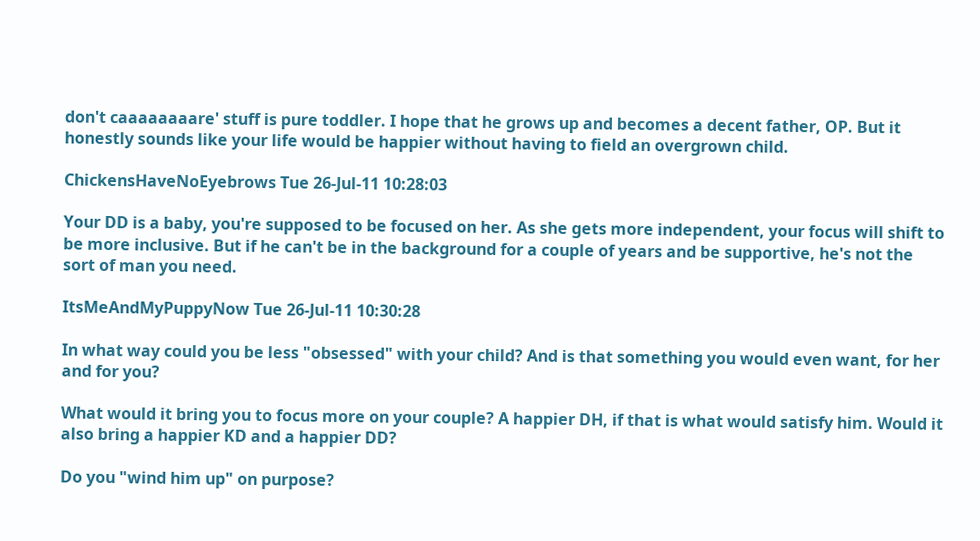don't caaaaaaaare' stuff is pure toddler. I hope that he grows up and becomes a decent father, OP. But it honestly sounds like your life would be happier without having to field an overgrown child.

ChickensHaveNoEyebrows Tue 26-Jul-11 10:28:03

Your DD is a baby, you're supposed to be focused on her. As she gets more independent, your focus will shift to be more inclusive. But if he can't be in the background for a couple of years and be supportive, he's not the sort of man you need.

ItsMeAndMyPuppyNow Tue 26-Jul-11 10:30:28

In what way could you be less "obsessed" with your child? And is that something you would even want, for her and for you?

What would it bring you to focus more on your couple? A happier DH, if that is what would satisfy him. Would it also bring a happier KD and a happier DD?

Do you "wind him up" on purpose?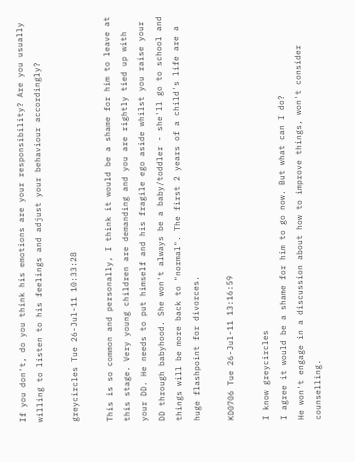If you don't, do you think his emotions are your responsibility? Are you usually willing to listen to his feelings and adjust your behaviour accordingly?

greycircles Tue 26-Jul-11 10:33:28

This is so common and personally, I think it would be a shame for him to leave at this stage. Very young children are demanding and you are rightly tied up with your DD. He needs to put himself and his fragile ego aside whilst you raise your DD through babyhood. She won't always be a baby/toddler - she'll go to school and things will be more back to "normal". The first 2 years of a child's life are a huge flashpoint for divorces.

KD0706 Tue 26-Jul-11 13:16:59

I know greycircles
I agree it would be a shame for him to go now. But what can I do?
He won't engage in a discussion about how to improve things, won't consider counselling.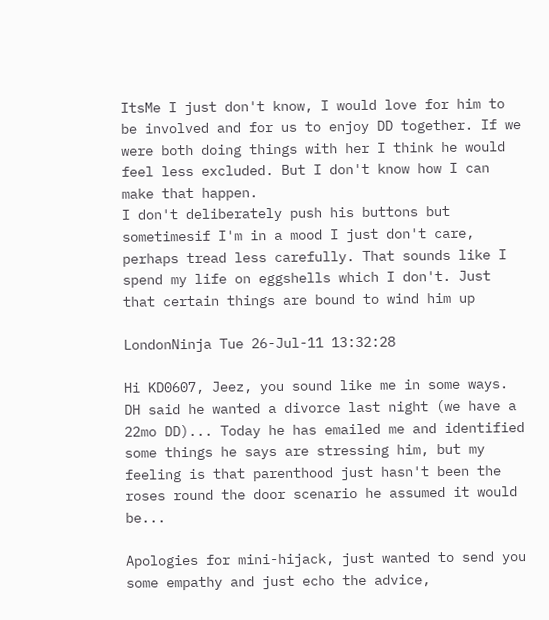ItsMe I just don't know, I would love for him to be involved and for us to enjoy DD together. If we were both doing things with her I think he would feel less excluded. But I don't know how I can make that happen.
I don't deliberately push his buttons but sometimesif I'm in a mood I just don't care, perhaps tread less carefully. That sounds like I spend my life on eggshells which I don't. Just that certain things are bound to wind him up

LondonNinja Tue 26-Jul-11 13:32:28

Hi KD0607, Jeez, you sound like me in some ways. DH said he wanted a divorce last night (we have a 22mo DD)... Today he has emailed me and identified some things he says are stressing him, but my feeling is that parenthood just hasn't been the roses round the door scenario he assumed it would be...

Apologies for mini-hijack, just wanted to send you some empathy and just echo the advice,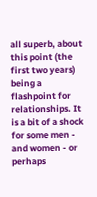all superb, about this point (the first two years) being a flashpoint for relationships. It is a bit of a shock for some men - and women - or perhaps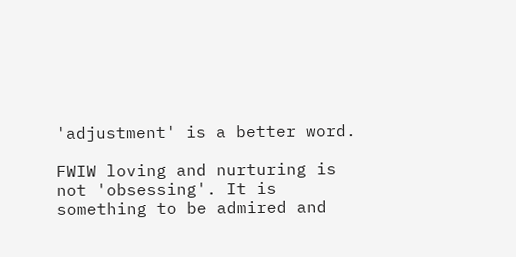'adjustment' is a better word.

FWIW loving and nurturing is not 'obsessing'. It is something to be admired and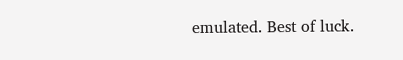emulated. Best of luck.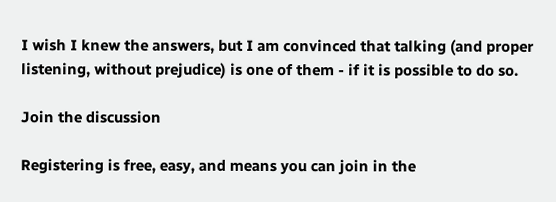I wish I knew the answers, but I am convinced that talking (and proper listening, without prejudice) is one of them - if it is possible to do so.

Join the discussion

Registering is free, easy, and means you can join in the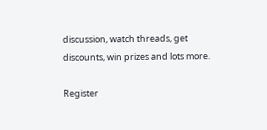discussion, watch threads, get discounts, win prizes and lots more.

Register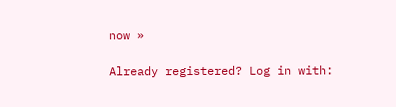now »

Already registered? Log in with: